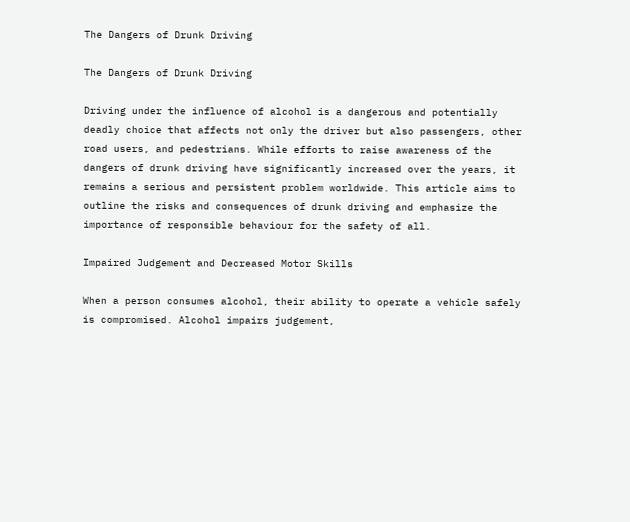The Dangers of Drunk Driving

The Dangers of Drunk Driving

Driving under the influence of alcohol is a dangerous and potentially deadly choice that affects not only the driver but also passengers, other road users, and pedestrians. While efforts to raise awareness of the dangers of drunk driving have significantly increased over the years, it remains a serious and persistent problem worldwide. This article aims to outline the risks and consequences of drunk driving and emphasize the importance of responsible behaviour for the safety of all.

Impaired Judgement and Decreased Motor Skills

When a person consumes alcohol, their ability to operate a vehicle safely is compromised. Alcohol impairs judgement,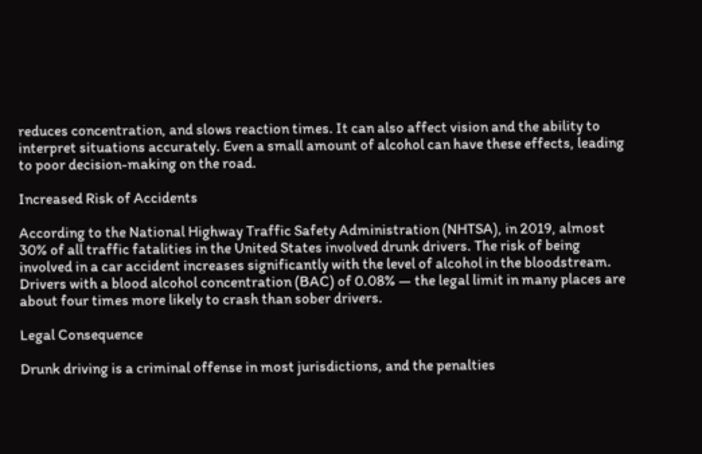reduces concentration, and slows reaction times. It can also affect vision and the ability to interpret situations accurately. Even a small amount of alcohol can have these effects, leading to poor decision-making on the road.

Increased Risk of Accidents

According to the National Highway Traffic Safety Administration (NHTSA), in 2019, almost 30% of all traffic fatalities in the United States involved drunk drivers. The risk of being involved in a car accident increases significantly with the level of alcohol in the bloodstream. Drivers with a blood alcohol concentration (BAC) of 0.08% — the legal limit in many places are about four times more likely to crash than sober drivers.

Legal Consequence

Drunk driving is a criminal offense in most jurisdictions, and the penalties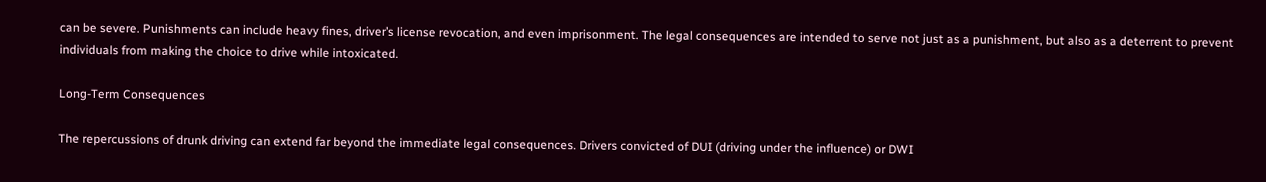can be severe. Punishments can include heavy fines, driver’s license revocation, and even imprisonment. The legal consequences are intended to serve not just as a punishment, but also as a deterrent to prevent individuals from making the choice to drive while intoxicated.

Long-Term Consequences

The repercussions of drunk driving can extend far beyond the immediate legal consequences. Drivers convicted of DUI (driving under the influence) or DWI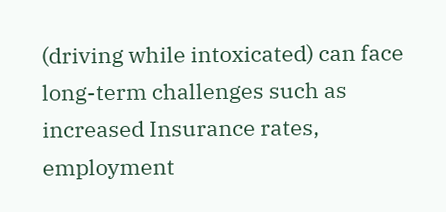(driving while intoxicated) can face long-term challenges such as increased Insurance rates, employment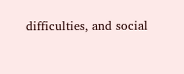difficulties, and social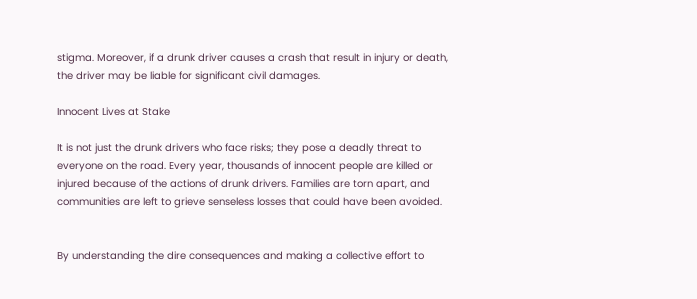stigma. Moreover, if a drunk driver causes a crash that result in injury or death, the driver may be liable for significant civil damages.

Innocent Lives at Stake

It is not just the drunk drivers who face risks; they pose a deadly threat to everyone on the road. Every year, thousands of innocent people are killed or injured because of the actions of drunk drivers. Families are torn apart, and communities are left to grieve senseless losses that could have been avoided.


By understanding the dire consequences and making a collective effort to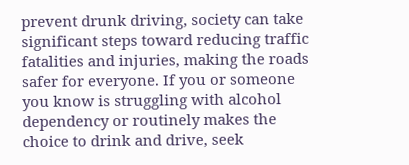prevent drunk driving, society can take significant steps toward reducing traffic fatalities and injuries, making the roads safer for everyone. If you or someone you know is struggling with alcohol dependency or routinely makes the choice to drink and drive, seek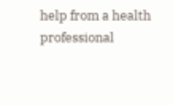help from a health professional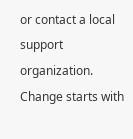or contact a local support organization. Change starts with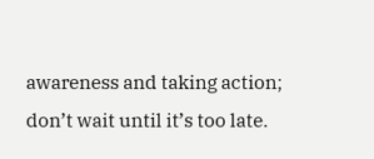awareness and taking action; don’t wait until it’s too late.